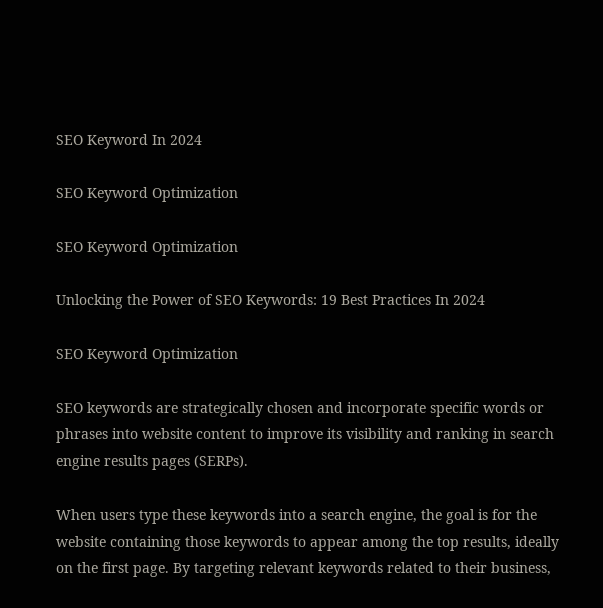SEO Keyword In 2024

SEO Keyword Optimization

SEO Keyword Optimization

Unlocking the Power of SEO Keywords: 19 Best Practices In 2024

SEO Keyword Optimization

SEO keywords are strategically chosen and incorporate specific words or phrases into website content to improve its visibility and ranking in search engine results pages (SERPs).

When users type these keywords into a search engine, the goal is for the website containing those keywords to appear among the top results, ideally on the first page. By targeting relevant keywords related to their business,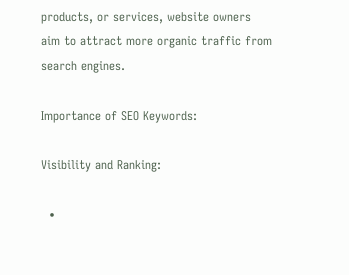products, or services, website owners aim to attract more organic traffic from search engines.

Importance of SEO Keywords:

Visibility and Ranking:

  •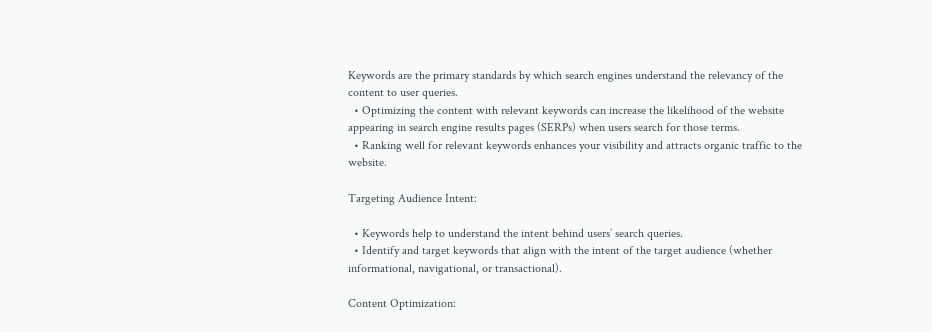Keywords are the primary standards by which search engines understand the relevancy of the content to user queries.
  • Optimizing the content with relevant keywords can increase the likelihood of the website appearing in search engine results pages (SERPs) when users search for those terms.
  • Ranking well for relevant keywords enhances your visibility and attracts organic traffic to the website.

Targeting Audience Intent:

  • Keywords help to understand the intent behind users’ search queries.
  • Identify and target keywords that align with the intent of the target audience (whether informational, navigational, or transactional).

Content Optimization: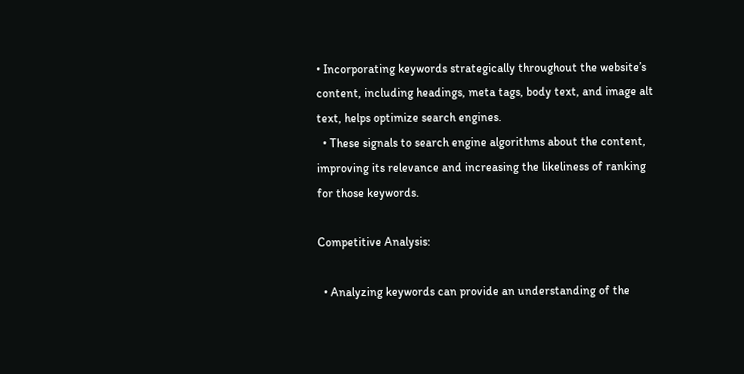• Incorporating keywords strategically throughout the website’s content, including headings, meta tags, body text, and image alt text, helps optimize search engines.
  • These signals to search engine algorithms about the content, improving its relevance and increasing the likeliness of ranking for those keywords.

Competitive Analysis:

  • Analyzing keywords can provide an understanding of the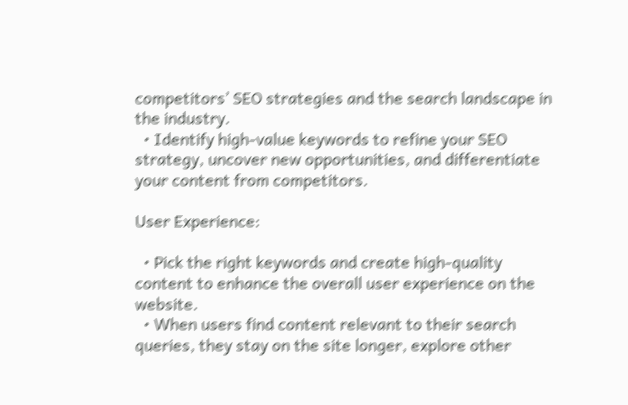competitors’ SEO strategies and the search landscape in the industry.
  • Identify high-value keywords to refine your SEO strategy, uncover new opportunities, and differentiate your content from competitors.

User Experience:

  • Pick the right keywords and create high-quality content to enhance the overall user experience on the website.
  • When users find content relevant to their search queries, they stay on the site longer, explore other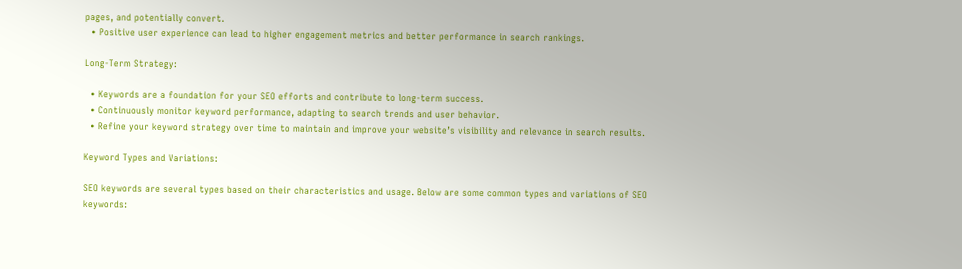pages, and potentially convert.
  • Positive user experience can lead to higher engagement metrics and better performance in search rankings.

Long-Term Strategy:

  • Keywords are a foundation for your SEO efforts and contribute to long-term success.
  • Continuously monitor keyword performance, adapting to search trends and user behavior.
  • Refine your keyword strategy over time to maintain and improve your website’s visibility and relevance in search results.

Keyword Types and Variations:

SEO keywords are several types based on their characteristics and usage. Below are some common types and variations of SEO keywords: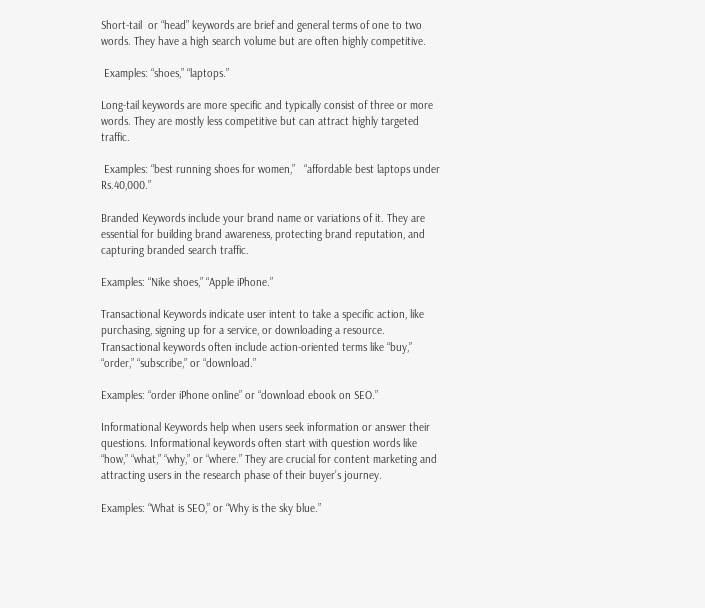Short-tail  or “head” keywords are brief and general terms of one to two words. They have a high search volume but are often highly competitive.

 Examples: “shoes,” “laptops.”

Long-tail keywords are more specific and typically consist of three or more words. They are mostly less competitive but can attract highly targeted traffic.

 Examples: “best running shoes for women,”   “affordable best laptops under Rs.40,000.”

Branded Keywords include your brand name or variations of it. They are essential for building brand awareness, protecting brand reputation, and capturing branded search traffic.

Examples: “Nike shoes,” “Apple iPhone.”

Transactional Keywords indicate user intent to take a specific action, like purchasing, signing up for a service, or downloading a resource. Transactional keywords often include action-oriented terms like “buy,” “order,” “subscribe,” or “download.”

Examples: “order iPhone online” or “download ebook on SEO.”

Informational Keywords help when users seek information or answer their questions. Informational keywords often start with question words like “how,” “what,” “why,” or “where.” They are crucial for content marketing and attracting users in the research phase of their buyer’s journey.

Examples: “What is SEO,” or “Why is the sky blue.”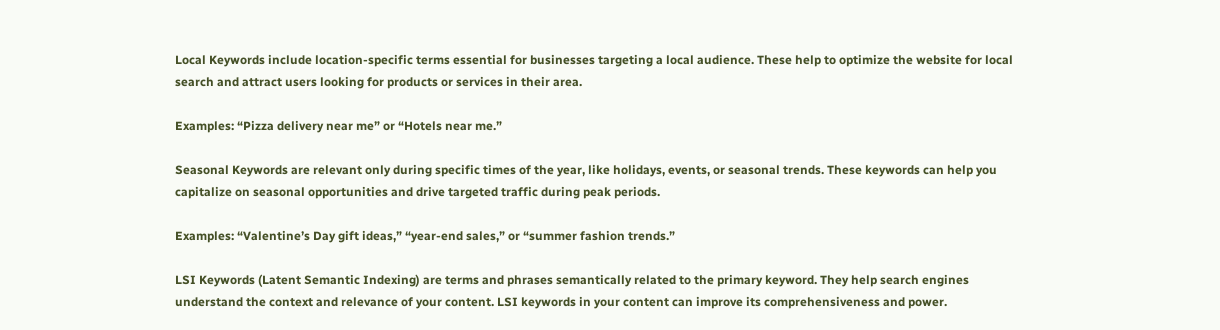Local Keywords include location-specific terms essential for businesses targeting a local audience. These help to optimize the website for local search and attract users looking for products or services in their area.

Examples: “Pizza delivery near me” or “Hotels near me.”

Seasonal Keywords are relevant only during specific times of the year, like holidays, events, or seasonal trends. These keywords can help you capitalize on seasonal opportunities and drive targeted traffic during peak periods.

Examples: “Valentine’s Day gift ideas,” “year-end sales,” or “summer fashion trends.”

LSI Keywords (Latent Semantic Indexing) are terms and phrases semantically related to the primary keyword. They help search engines understand the context and relevance of your content. LSI keywords in your content can improve its comprehensiveness and power.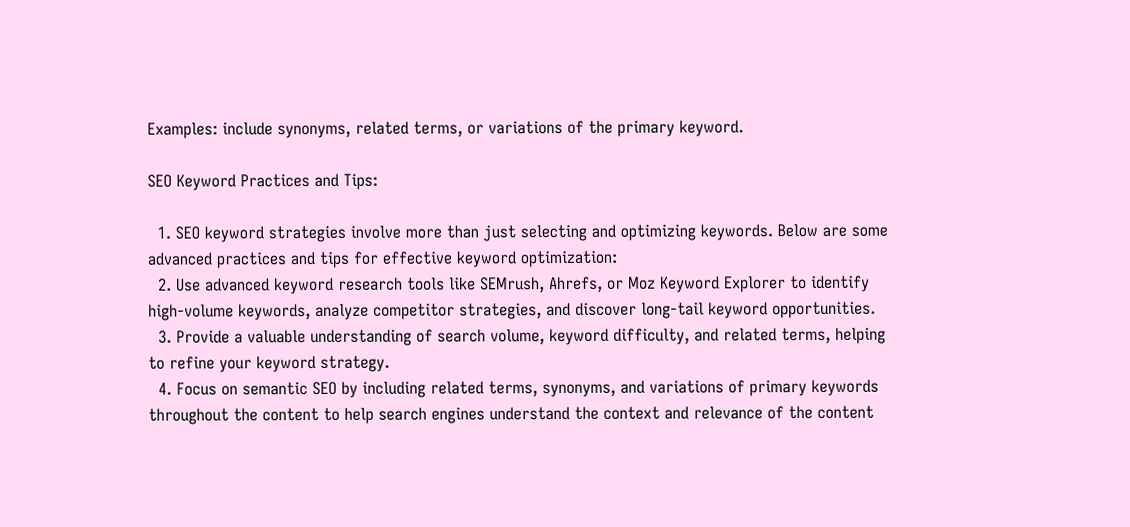Examples: include synonyms, related terms, or variations of the primary keyword.

SEO Keyword Practices and Tips:

  1. SEO keyword strategies involve more than just selecting and optimizing keywords. Below are some advanced practices and tips for effective keyword optimization:
  2. Use advanced keyword research tools like SEMrush, Ahrefs, or Moz Keyword Explorer to identify high-volume keywords, analyze competitor strategies, and discover long-tail keyword opportunities.
  3. Provide a valuable understanding of search volume, keyword difficulty, and related terms, helping to refine your keyword strategy.
  4. Focus on semantic SEO by including related terms, synonyms, and variations of primary keywords throughout the content to help search engines understand the context and relevance of the content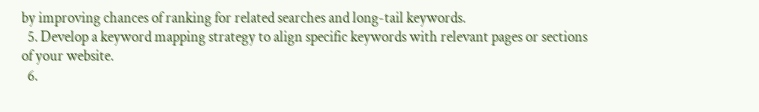by improving chances of ranking for related searches and long-tail keywords.
  5. Develop a keyword mapping strategy to align specific keywords with relevant pages or sections of your website.
  6.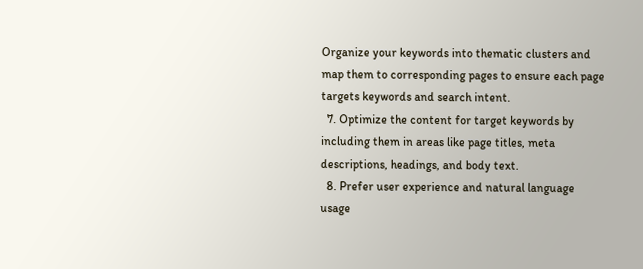Organize your keywords into thematic clusters and map them to corresponding pages to ensure each page targets keywords and search intent.
  7. Optimize the content for target keywords by including them in areas like page titles, meta descriptions, headings, and body text.
  8. Prefer user experience and natural language usage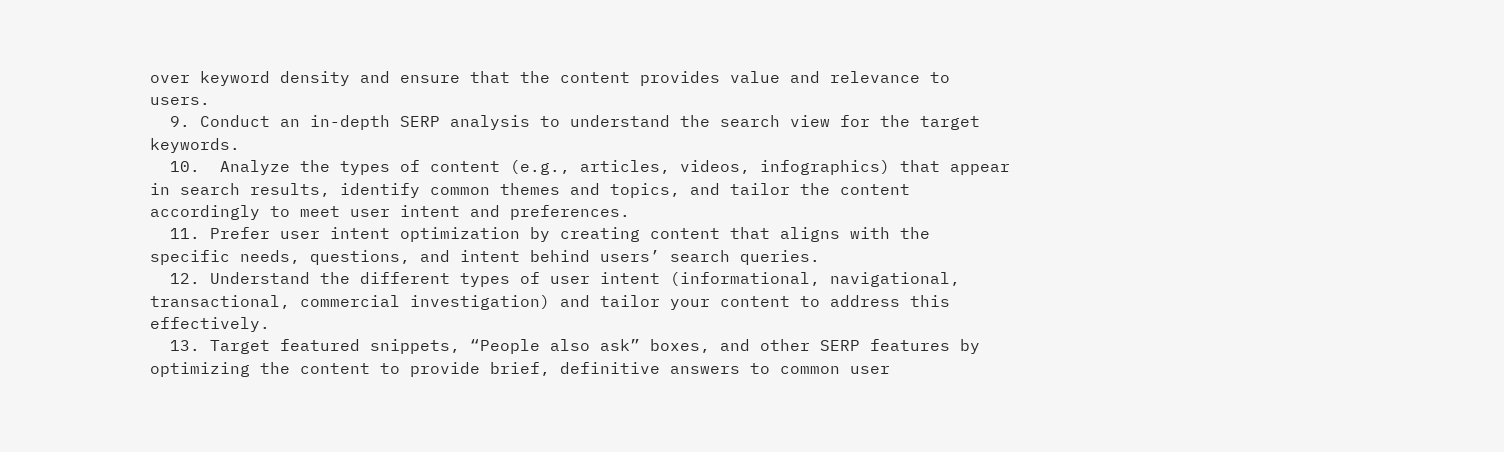over keyword density and ensure that the content provides value and relevance to users.
  9. Conduct an in-depth SERP analysis to understand the search view for the target keywords.
  10.  Analyze the types of content (e.g., articles, videos, infographics) that appear in search results, identify common themes and topics, and tailor the content accordingly to meet user intent and preferences.
  11. Prefer user intent optimization by creating content that aligns with the specific needs, questions, and intent behind users’ search queries.
  12. Understand the different types of user intent (informational, navigational, transactional, commercial investigation) and tailor your content to address this effectively.
  13. Target featured snippets, “People also ask” boxes, and other SERP features by optimizing the content to provide brief, definitive answers to common user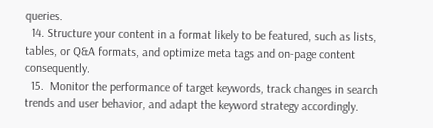queries.
  14. Structure your content in a format likely to be featured, such as lists, tables, or Q&A formats, and optimize meta tags and on-page content consequently.
  15.  Monitor the performance of target keywords, track changes in search trends and user behavior, and adapt the keyword strategy accordingly.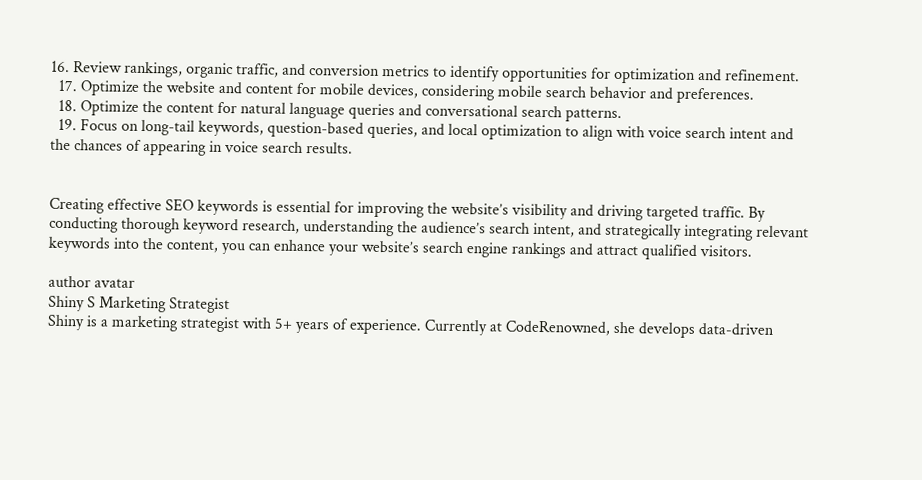16. Review rankings, organic traffic, and conversion metrics to identify opportunities for optimization and refinement.
  17. Optimize the website and content for mobile devices, considering mobile search behavior and preferences.
  18. Optimize the content for natural language queries and conversational search patterns.
  19. Focus on long-tail keywords, question-based queries, and local optimization to align with voice search intent and the chances of appearing in voice search results.


Creating effective SEO keywords is essential for improving the website’s visibility and driving targeted traffic. By conducting thorough keyword research, understanding the audience’s search intent, and strategically integrating relevant keywords into the content, you can enhance your website’s search engine rankings and attract qualified visitors.

author avatar
Shiny S Marketing Strategist
Shiny is a marketing strategist with 5+ years of experience. Currently at CodeRenowned, she develops data-driven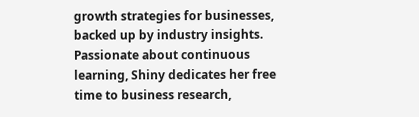growth strategies for businesses, backed up by industry insights. Passionate about continuous learning, Shiny dedicates her free time to business research,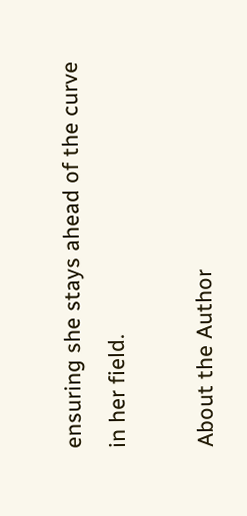ensuring she stays ahead of the curve in her field.

About the Author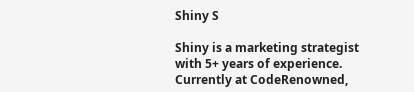Shiny S

Shiny is a marketing strategist with 5+ years of experience. Currently at CodeRenowned,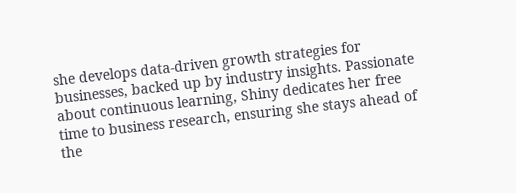she develops data-driven growth strategies for businesses, backed up by industry insights. Passionate about continuous learning, Shiny dedicates her free time to business research, ensuring she stays ahead of the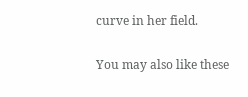curve in her field.

You may also like these